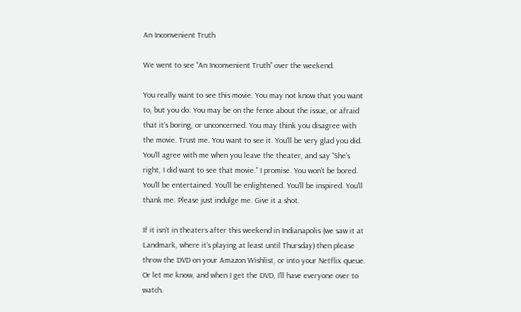An Inconvenient Truth

We went to see “An Inconvenient Truth” over the weekend.

You really want to see this movie. You may not know that you want to, but you do. You may be on the fence about the issue, or afraid that it’s boring, or unconcerned. You may think you disagree with the movie. Trust me. You want to see it. You’ll be very glad you did. You’ll agree with me when you leave the theater, and say “She’s right, I did want to see that movie.” I promise. You won’t be bored. You’ll be entertained. You’ll be enlightened. You’ll be inspired. You’ll thank me. Please just indulge me. Give it a shot.

If it isn’t in theaters after this weekend in Indianapolis (we saw it at Landmark, where it’s playing at least until Thursday) then please throw the DVD on your Amazon Wishlist, or into your Netflix queue. Or let me know, and when I get the DVD, I’ll have everyone over to watch.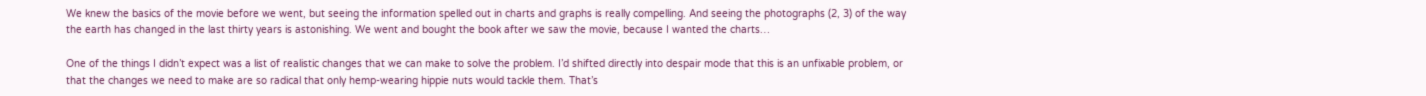We knew the basics of the movie before we went, but seeing the information spelled out in charts and graphs is really compelling. And seeing the photographs (2, 3) of the way the earth has changed in the last thirty years is astonishing. We went and bought the book after we saw the movie, because I wanted the charts…

One of the things I didn’t expect was a list of realistic changes that we can make to solve the problem. I’d shifted directly into despair mode that this is an unfixable problem, or that the changes we need to make are so radical that only hemp-wearing hippie nuts would tackle them. That’s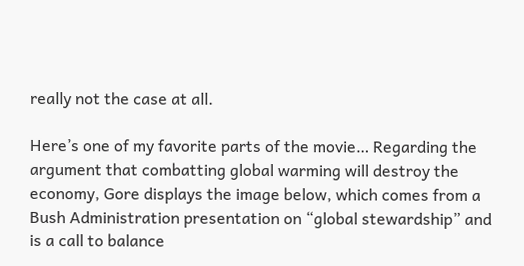really not the case at all.

Here’s one of my favorite parts of the movie… Regarding the argument that combatting global warming will destroy the economy, Gore displays the image below, which comes from a Bush Administration presentation on “global stewardship” and is a call to balance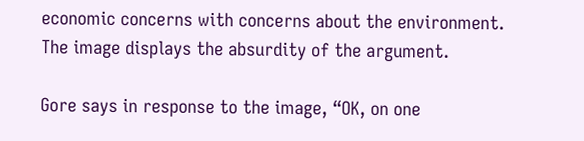economic concerns with concerns about the environment. The image displays the absurdity of the argument.

Gore says in response to the image, “OK, on one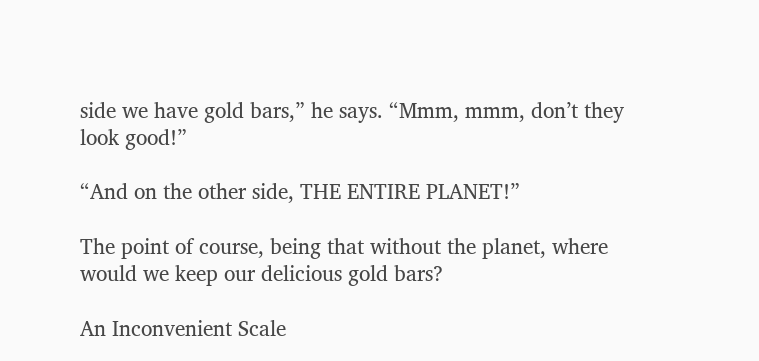side we have gold bars,” he says. “Mmm, mmm, don’t they look good!”

“And on the other side, THE ENTIRE PLANET!”

The point of course, being that without the planet, where would we keep our delicious gold bars?

An Inconvenient Scale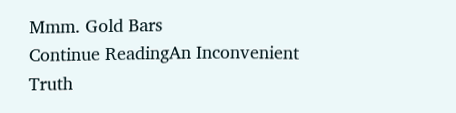Mmm. Gold Bars
Continue ReadingAn Inconvenient Truth